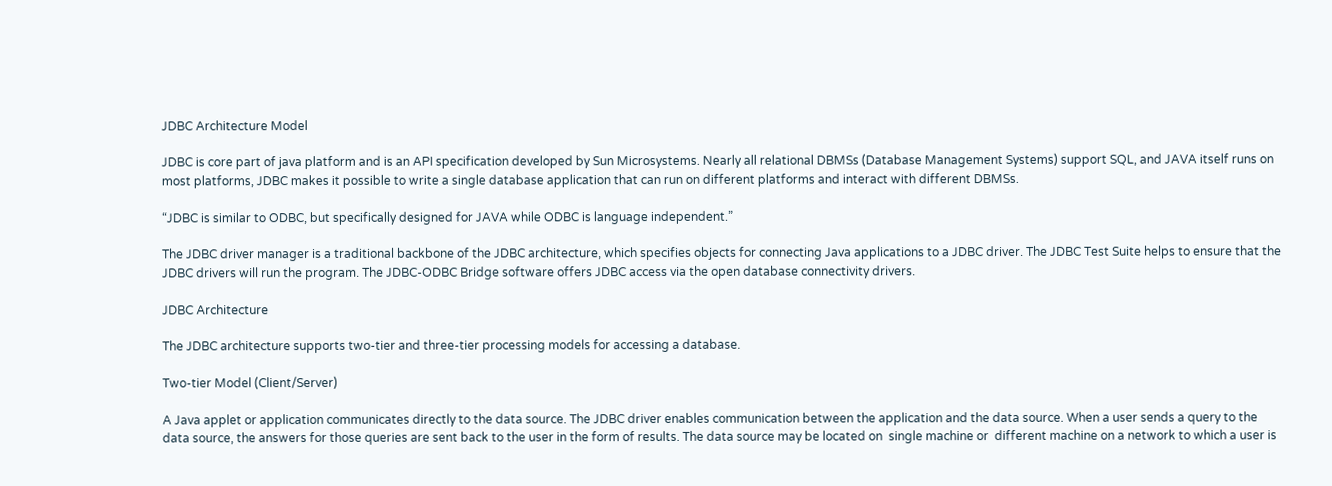JDBC Architecture Model

JDBC is core part of java platform and is an API specification developed by Sun Microsystems. Nearly all relational DBMSs (Database Management Systems) support SQL, and JAVA itself runs on most platforms, JDBC makes it possible to write a single database application that can run on different platforms and interact with different DBMSs.

“JDBC is similar to ODBC, but specifically designed for JAVA while ODBC is language independent.”

The JDBC driver manager is a traditional backbone of the JDBC architecture, which specifies objects for connecting Java applications to a JDBC driver. The JDBC Test Suite helps to ensure that the JDBC drivers will run the program. The JDBC-ODBC Bridge software offers JDBC access via the open database connectivity drivers.

JDBC Architecture

The JDBC architecture supports two-tier and three-tier processing models for accessing a database.

Two-tier Model (Client/Server)

A Java applet or application communicates directly to the data source. The JDBC driver enables communication between the application and the data source. When a user sends a query to the data source, the answers for those queries are sent back to the user in the form of results. The data source may be located on  single machine or  different machine on a network to which a user is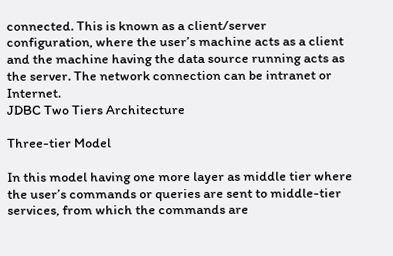connected. This is known as a client/server configuration, where the user’s machine acts as a client and the machine having the data source running acts as the server. The network connection can be intranet or Internet.
JDBC Two Tiers Architecture

Three-tier Model

In this model having one more layer as middle tier where the user’s commands or queries are sent to middle-tier services, from which the commands are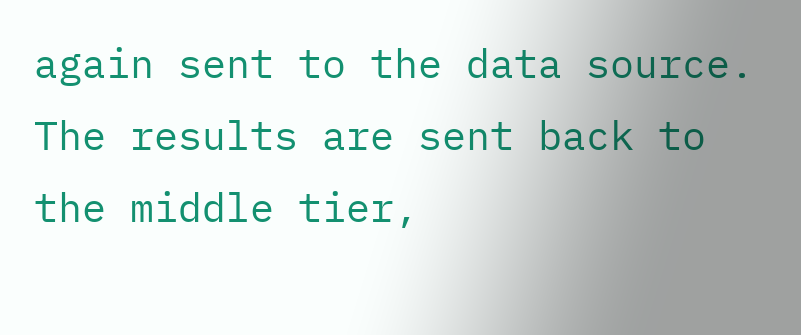again sent to the data source. The results are sent back to the middle tier,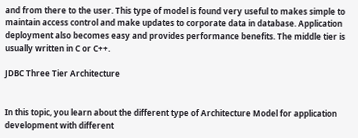and from there to the user. This type of model is found very useful to makes simple to maintain access control and make updates to corporate data in database. Application deployment also becomes easy and provides performance benefits. The middle tier is usually written in C or C++.

JDBC Three Tier Architecture


In this topic, you learn about the different type of Architecture Model for application development with different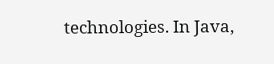technologies. In Java,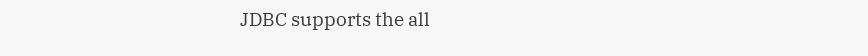JDBC supports the all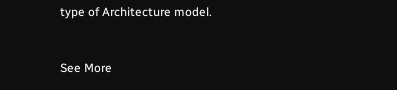type of Architecture model.



See More